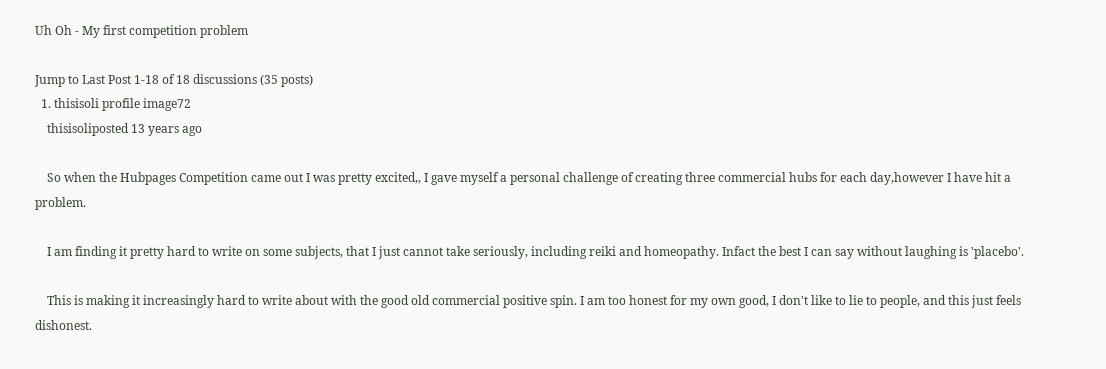Uh Oh - My first competition problem

Jump to Last Post 1-18 of 18 discussions (35 posts)
  1. thisisoli profile image72
    thisisoliposted 13 years ago

    So when the Hubpages Competition came out I was pretty excited,, I gave myself a personal challenge of creating three commercial hubs for each day,however I have hit a problem.

    I am finding it pretty hard to write on some subjects, that I just cannot take seriously, including reiki and homeopathy. Infact the best I can say without laughing is 'placebo'.

    This is making it increasingly hard to write about with the good old commercial positive spin. I am too honest for my own good, I don't like to lie to people, and this just feels dishonest.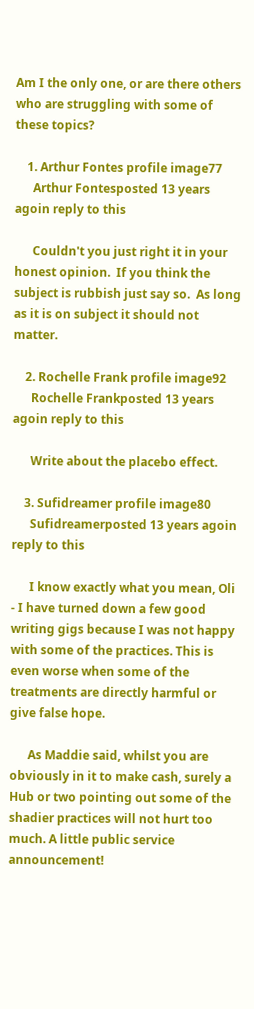Am I the only one, or are there others who are struggling with some of these topics?

    1. Arthur Fontes profile image77
      Arthur Fontesposted 13 years agoin reply to this

      Couldn't you just right it in your honest opinion.  If you think the subject is rubbish just say so.  As long as it is on subject it should not matter.

    2. Rochelle Frank profile image92
      Rochelle Frankposted 13 years agoin reply to this

      Write about the placebo effect.

    3. Sufidreamer profile image80
      Sufidreamerposted 13 years agoin reply to this

      I know exactly what you mean, Oli - I have turned down a few good writing gigs because I was not happy with some of the practices. This is even worse when some of the treatments are directly harmful or give false hope.

      As Maddie said, whilst you are obviously in it to make cash, surely a Hub or two pointing out some of the shadier practices will not hurt too much. A little public service announcement!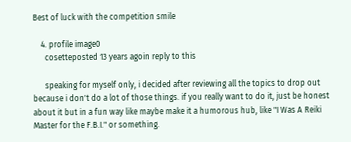Best of luck with the competition smile

    4. profile image0
      cosetteposted 13 years agoin reply to this

      speaking for myself only, i decided after reviewing all the topics to drop out because i don't do a lot of those things. if you really want to do it, just be honest about it but in a fun way like maybe make it a humorous hub, like "I Was A Reiki Master for the F.B.I." or something.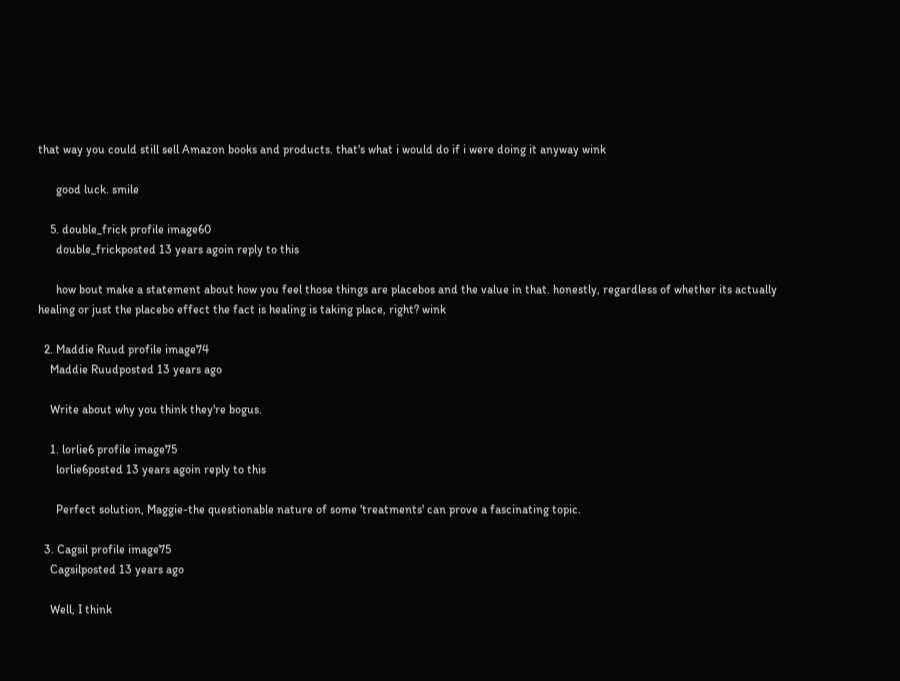that way you could still sell Amazon books and products. that's what i would do if i were doing it anyway wink

      good luck. smile

    5. double_frick profile image60
      double_frickposted 13 years agoin reply to this

      how bout make a statement about how you feel those things are placebos and the value in that. honestly, regardless of whether its actually healing or just the placebo effect the fact is healing is taking place, right? wink

  2. Maddie Ruud profile image74
    Maddie Ruudposted 13 years ago

    Write about why you think they're bogus.

    1. lorlie6 profile image75
      lorlie6posted 13 years agoin reply to this

      Perfect solution, Maggie-the questionable nature of some 'treatments' can prove a fascinating topic.

  3. Cagsil profile image75
    Cagsilposted 13 years ago

    Well, I think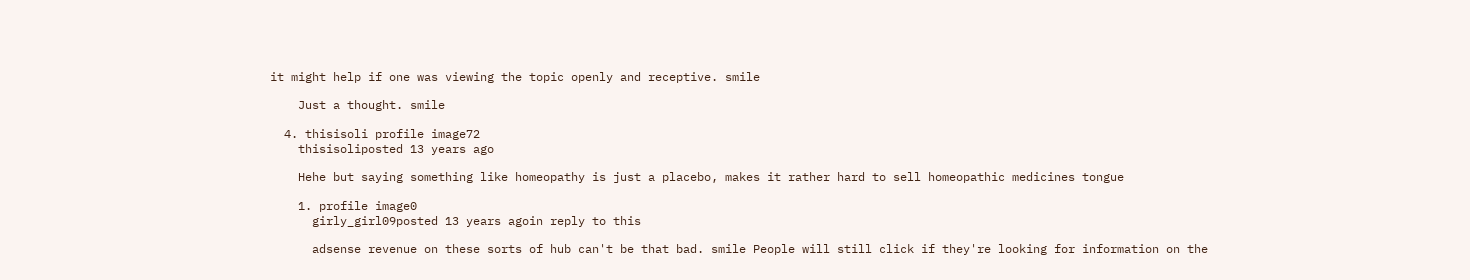it might help if one was viewing the topic openly and receptive. smile

    Just a thought. smile

  4. thisisoli profile image72
    thisisoliposted 13 years ago

    Hehe but saying something like homeopathy is just a placebo, makes it rather hard to sell homeopathic medicines tongue

    1. profile image0
      girly_girl09posted 13 years agoin reply to this

      adsense revenue on these sorts of hub can't be that bad. smile People will still click if they're looking for information on the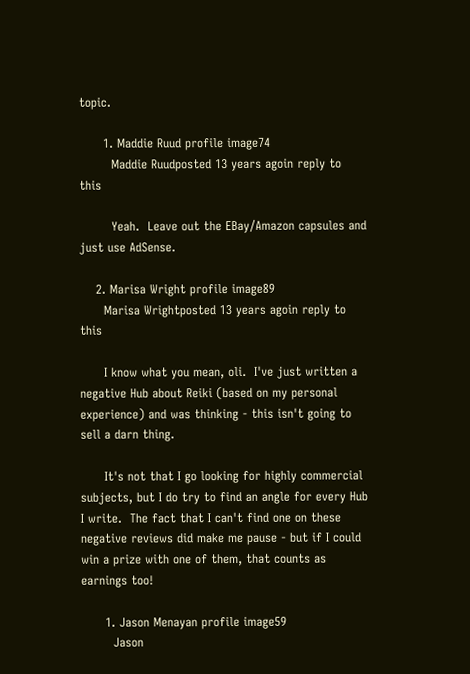topic.

      1. Maddie Ruud profile image74
        Maddie Ruudposted 13 years agoin reply to this

        Yeah.  Leave out the EBay/Amazon capsules and just use AdSense.

    2. Marisa Wright profile image89
      Marisa Wrightposted 13 years agoin reply to this

      I know what you mean, oli.  I've just written a negative Hub about Reiki (based on my personal experience) and was thinking - this isn't going to sell a darn thing.

      It's not that I go looking for highly commercial subjects, but I do try to find an angle for every Hub I write.  The fact that I can't find one on these negative reviews did make me pause - but if I could win a prize with one of them, that counts as earnings too!

      1. Jason Menayan profile image59
        Jason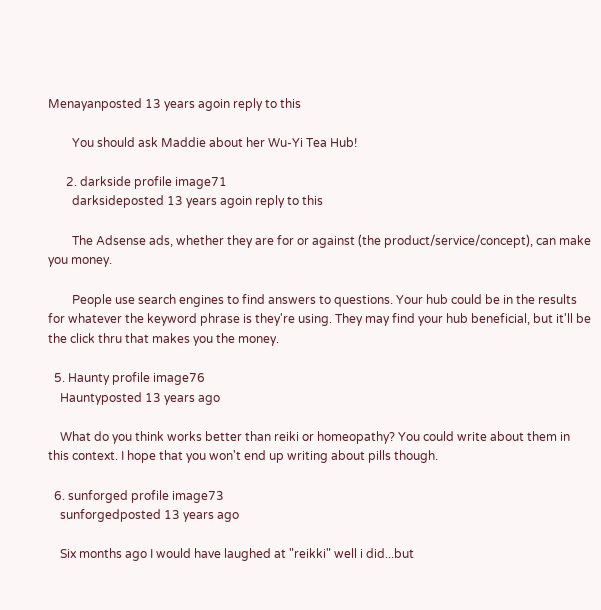Menayanposted 13 years agoin reply to this

        You should ask Maddie about her Wu-Yi Tea Hub!

      2. darkside profile image71
        darksideposted 13 years agoin reply to this

        The Adsense ads, whether they are for or against (the product/service/concept), can make you money.

        People use search engines to find answers to questions. Your hub could be in the results for whatever the keyword phrase is they're using. They may find your hub beneficial, but it'll be the click thru that makes you the money.

  5. Haunty profile image76
    Hauntyposted 13 years ago

    What do you think works better than reiki or homeopathy? You could write about them in this context. I hope that you won't end up writing about pills though.

  6. sunforged profile image73
    sunforgedposted 13 years ago

    Six months ago I would have laughed at "reikki" well i did...but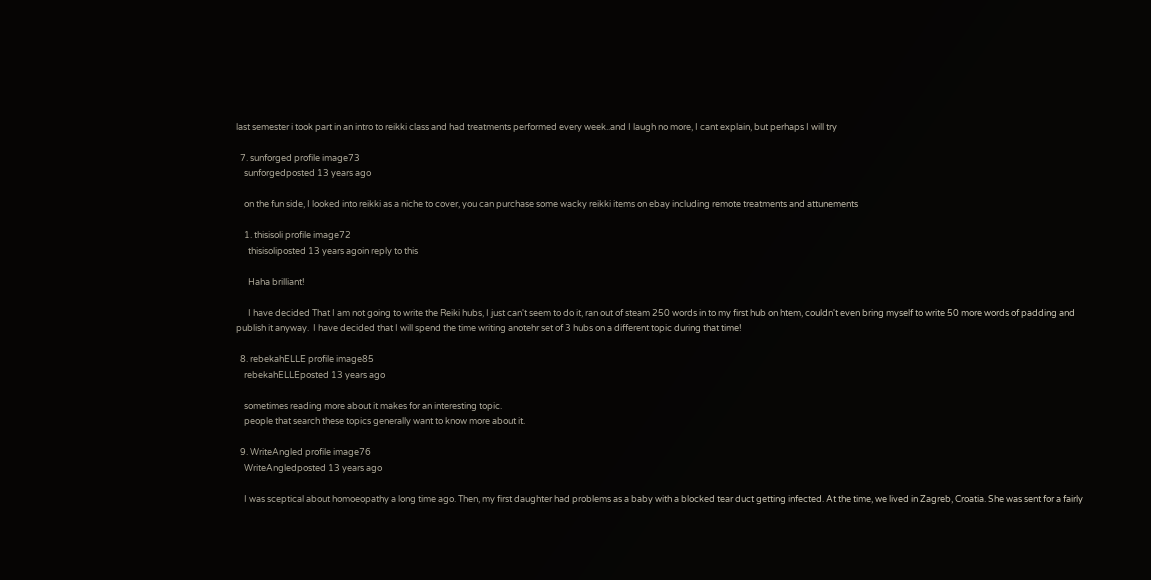last semester i took part in an intro to reikki class and had treatments performed every week..and I laugh no more, I cant explain, but perhaps I will try

  7. sunforged profile image73
    sunforgedposted 13 years ago

    on the fun side, I looked into reikki as a niche to cover, you can purchase some wacky reikki items on ebay including remote treatments and attunements

    1. thisisoli profile image72
      thisisoliposted 13 years agoin reply to this

      Haha brilliant!

      I have decided That I am not going to write the Reiki hubs, I just can't seem to do it, ran out of steam 250 words in to my first hub on htem, couldn't even bring myself to write 50 more words of padding and publish it anyway.  I have decided that I will spend the time writing anotehr set of 3 hubs on a different topic during that time!

  8. rebekahELLE profile image85
    rebekahELLEposted 13 years ago

    sometimes reading more about it makes for an interesting topic.
    people that search these topics generally want to know more about it.

  9. WriteAngled profile image76
    WriteAngledposted 13 years ago

    I was sceptical about homoeopathy a long time ago. Then, my first daughter had problems as a baby with a blocked tear duct getting infected. At the time, we lived in Zagreb, Croatia. She was sent for a fairly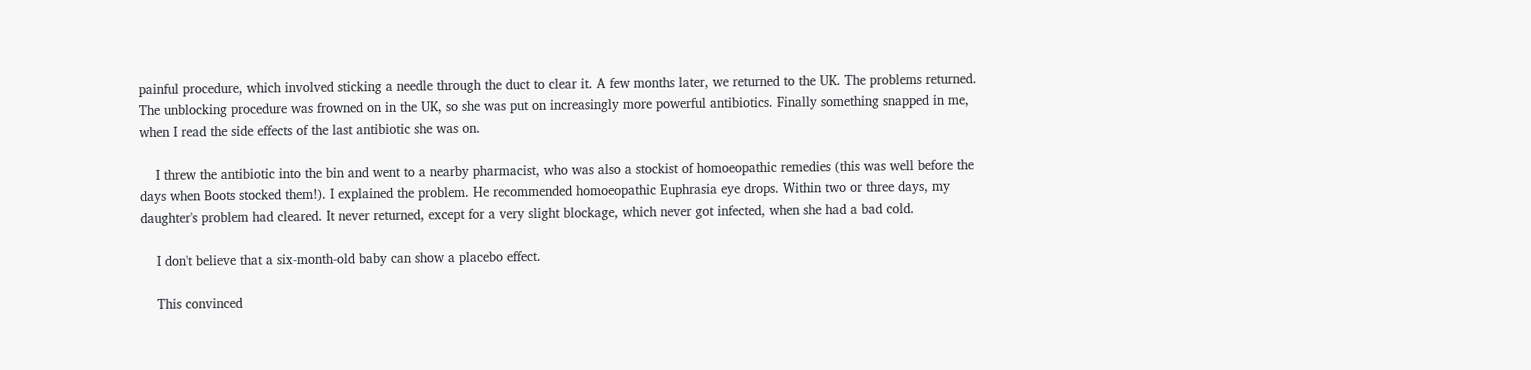painful procedure, which involved sticking a needle through the duct to clear it. A few months later, we returned to the UK. The problems returned. The unblocking procedure was frowned on in the UK, so she was put on increasingly more powerful antibiotics. Finally something snapped in me, when I read the side effects of the last antibiotic she was on.

    I threw the antibiotic into the bin and went to a nearby pharmacist, who was also a stockist of homoeopathic remedies (this was well before the days when Boots stocked them!). I explained the problem. He recommended homoeopathic Euphrasia eye drops. Within two or three days, my daughter's problem had cleared. It never returned, except for a very slight blockage, which never got infected, when she had a bad cold.

    I don't believe that a six-month-old baby can show a placebo effect.

    This convinced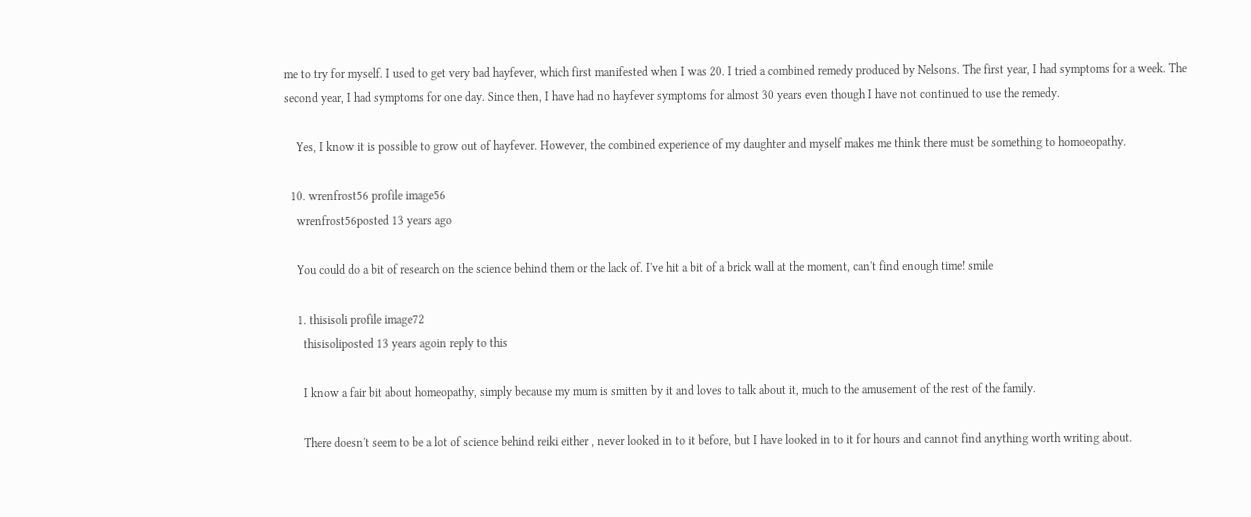me to try for myself. I used to get very bad hayfever, which first manifested when I was 20. I tried a combined remedy produced by Nelsons. The first year, I had symptoms for a week. The second year, I had symptoms for one day. Since then, I have had no hayfever symptoms for almost 30 years even though I have not continued to use the remedy.

    Yes, I know it is possible to grow out of hayfever. However, the combined experience of my daughter and myself makes me think there must be something to homoeopathy.

  10. wrenfrost56 profile image56
    wrenfrost56posted 13 years ago

    You could do a bit of research on the science behind them or the lack of. I've hit a bit of a brick wall at the moment, can't find enough time! smile

    1. thisisoli profile image72
      thisisoliposted 13 years agoin reply to this

      I know a fair bit about homeopathy, simply because my mum is smitten by it and loves to talk about it, much to the amusement of the rest of the family.

      There doesn't seem to be a lot of science behind reiki either , never looked in to it before, but I have looked in to it for hours and cannot find anything worth writing about.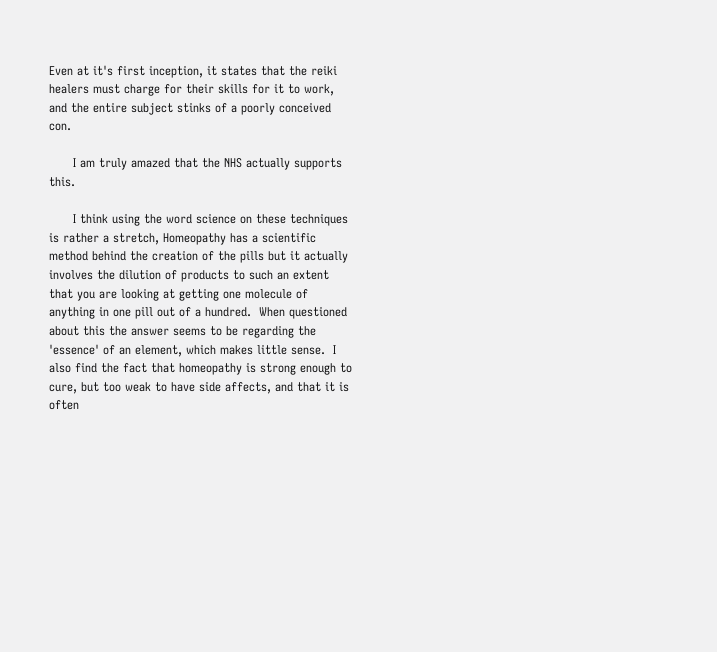Even at it's first inception, it states that the reiki healers must charge for their skills for it to work, and the entire subject stinks of a poorly conceived con.

      I am truly amazed that the NHS actually supports this.

      I think using the word science on these techniques is rather a stretch, Homeopathy has a scientific method behind the creation of the pills but it actually involves the dilution of products to such an extent that you are looking at getting one molecule of anything in one pill out of a hundred.  When questioned about this the answer seems to be regarding the 'essence' of an element, which makes little sense.  I also find the fact that homeopathy is strong enough to cure, but too weak to have side affects, and that it is often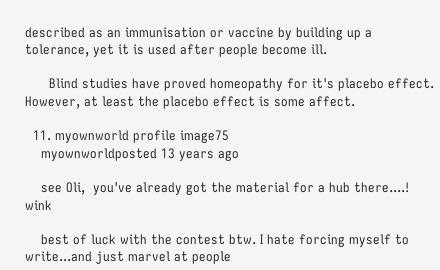described as an immunisation or vaccine by building up a tolerance, yet it is used after people become ill.

      Blind studies have proved homeopathy for it's placebo effect. However, at least the placebo effect is some affect.

  11. myownworld profile image75
    myownworldposted 13 years ago

    see Oli,  you've already got the material for a hub there....! wink

    best of luck with the contest btw. I hate forcing myself to write...and just marvel at people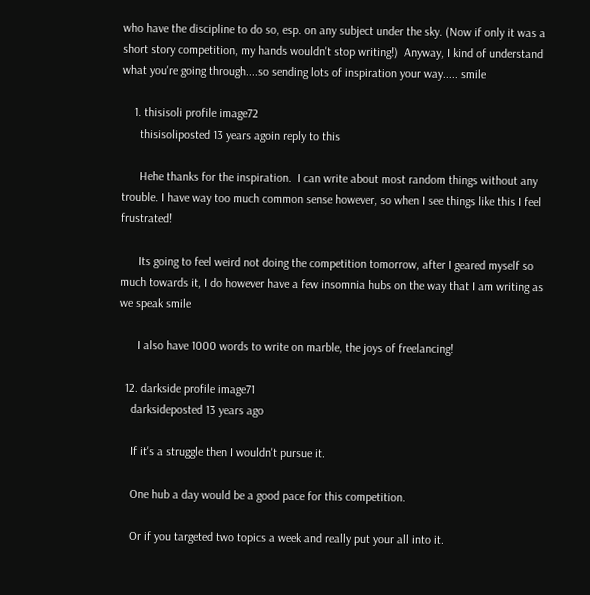who have the discipline to do so, esp. on any subject under the sky. (Now if only it was a short story competition, my hands wouldn't stop writing!)  Anyway, I kind of understand what you're going through....so sending lots of inspiration your way..... smile

    1. thisisoli profile image72
      thisisoliposted 13 years agoin reply to this

      Hehe thanks for the inspiration.  I can write about most random things without any trouble. I have way too much common sense however, so when I see things like this I feel frustrated!

      Its going to feel weird not doing the competition tomorrow, after I geared myself so much towards it, I do however have a few insomnia hubs on the way that I am writing as we speak smile

      I also have 1000 words to write on marble, the joys of freelancing!

  12. darkside profile image71
    darksideposted 13 years ago

    If it's a struggle then I wouldn't pursue it.

    One hub a day would be a good pace for this competition.

    Or if you targeted two topics a week and really put your all into it.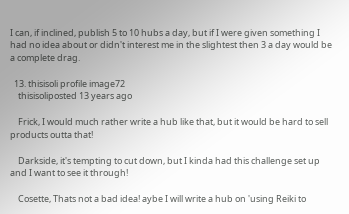I can, if inclined, publish 5 to 10 hubs a day, but if I were given something I had no idea about or didn't interest me in the slightest then 3 a day would be a complete drag.

  13. thisisoli profile image72
    thisisoliposted 13 years ago

    Frick, I would much rather write a hub like that, but it would be hard to sell products outta that!

    Darkside, it's tempting to cut down, but I kinda had this challenge set up and I want to see it through!

    Cosette, Thats not a bad idea! aybe I will write a hub on 'using Reiki to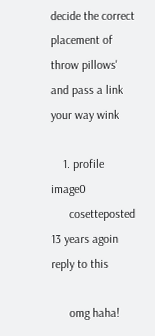decide the correct placement of throw pillows' and pass a link your way wink

    1. profile image0
      cosetteposted 13 years agoin reply to this

      omg haha!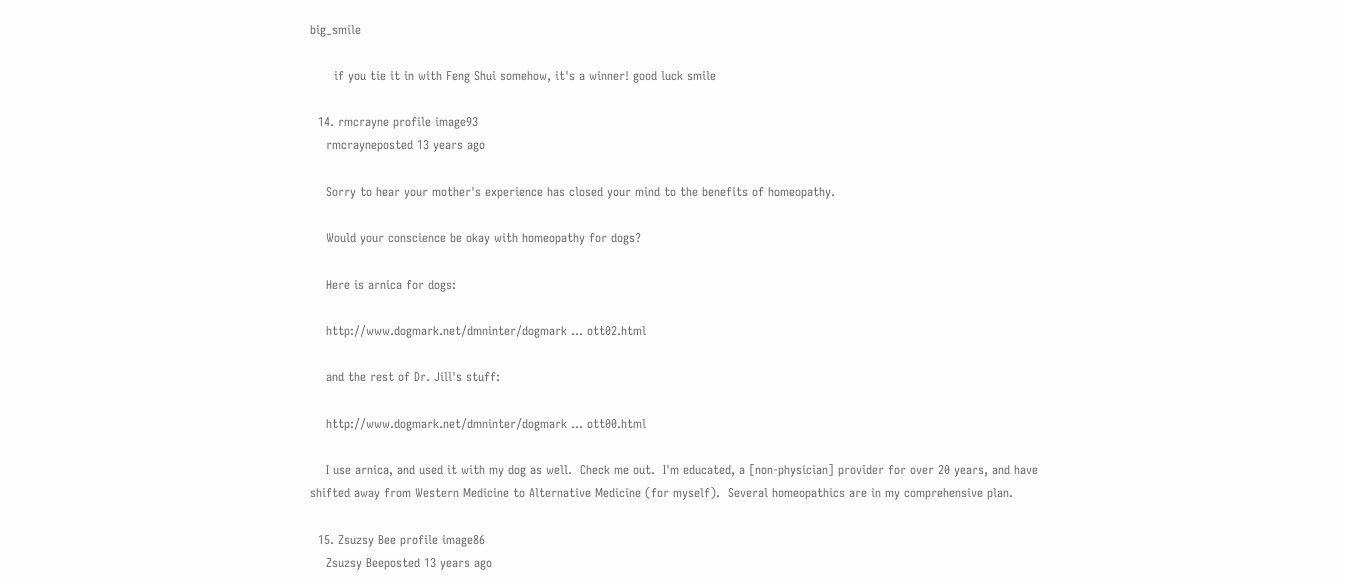big_smile

      if you tie it in with Feng Shui somehow, it's a winner! good luck smile

  14. rmcrayne profile image93
    rmcrayneposted 13 years ago

    Sorry to hear your mother's experience has closed your mind to the benefits of homeopathy.

    Would your conscience be okay with homeopathy for dogs?

    Here is arnica for dogs:

    http://www.dogmark.net/dmninter/dogmark … ott02.html

    and the rest of Dr. Jill's stuff:

    http://www.dogmark.net/dmninter/dogmark … ott00.html

    I use arnica, and used it with my dog as well.  Check me out.  I'm educated, a [non-physician] provider for over 20 years, and have shifted away from Western Medicine to Alternative Medicine (for myself).  Several homeopathics are in my comprehensive plan.

  15. Zsuzsy Bee profile image86
    Zsuzsy Beeposted 13 years ago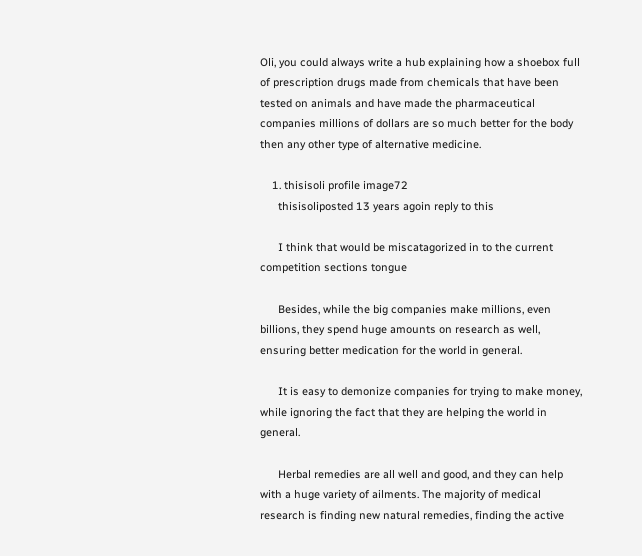Oli, you could always write a hub explaining how a shoebox full of prescription drugs made from chemicals that have been tested on animals and have made the pharmaceutical companies millions of dollars are so much better for the body then any other type of alternative medicine.

    1. thisisoli profile image72
      thisisoliposted 13 years agoin reply to this

      I think that would be miscatagorized in to the current competition sections tongue

      Besides, while the big companies make millions, even billions, they spend huge amounts on research as well, ensuring better medication for the world in general.

      It is easy to demonize companies for trying to make money, while ignoring the fact that they are helping the world in general.

      Herbal remedies are all well and good, and they can help with a huge variety of ailments. The majority of medical research is finding new natural remedies, finding the active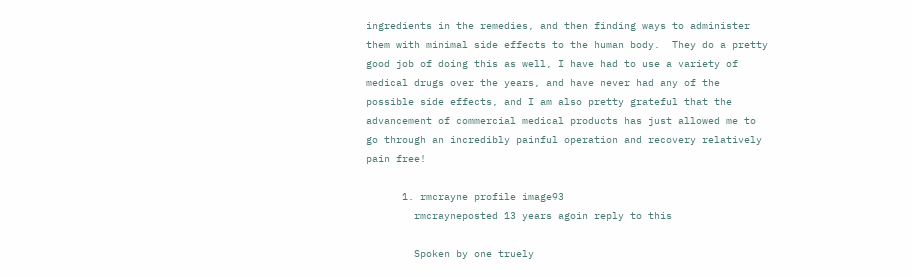ingredients in the remedies, and then finding ways to administer them with minimal side effects to the human body.  They do a pretty good job of doing this as well, I have had to use a variety of medical drugs over the years, and have never had any of the possible side effects, and I am also pretty grateful that the advancement of commercial medical products has just allowed me to go through an incredibly painful operation and recovery relatively pain free!

      1. rmcrayne profile image93
        rmcrayneposted 13 years agoin reply to this

        Spoken by one truely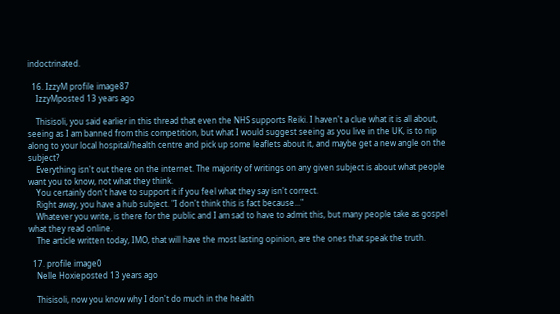indoctrinated.

  16. IzzyM profile image87
    IzzyMposted 13 years ago

    Thisisoli, you said earlier in this thread that even the NHS supports Reiki. I haven't a clue what it is all about, seeing as I am banned from this competition, but what I would suggest seeing as you live in the UK, is to nip along to your local hospital/health centre and pick up some leaflets about it, and maybe get a new angle on the subject?
    Everything isn't out there on the internet. The majority of writings on any given subject is about what people want you to know, not what they think.
    You certainly don't have to support it if you feel what they say isn't correct.
    Right away, you have a hub subject. "I don't think this is fact because..."
    Whatever you write, is there for the public and I am sad to have to admit this, but many people take as gospel what they read online.
    The article written today, IMO, that will have the most lasting opinion, are the ones that speak the truth.

  17. profile image0
    Nelle Hoxieposted 13 years ago

    Thisisoli, now you know why I don't do much in the health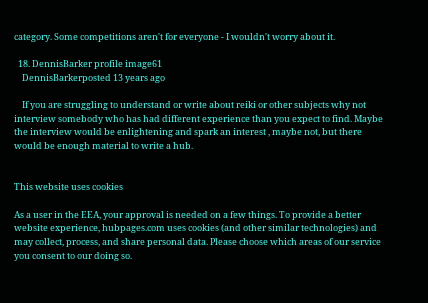category. Some competitions aren't for everyone - I wouldn't worry about it.

  18. DennisBarker profile image61
    DennisBarkerposted 13 years ago

    If you are struggling to understand or write about reiki or other subjects why not interview somebody who has had different experience than you expect to find. Maybe the interview would be enlightening and spark an interest , maybe not, but there would be enough material to write a hub.


This website uses cookies

As a user in the EEA, your approval is needed on a few things. To provide a better website experience, hubpages.com uses cookies (and other similar technologies) and may collect, process, and share personal data. Please choose which areas of our service you consent to our doing so.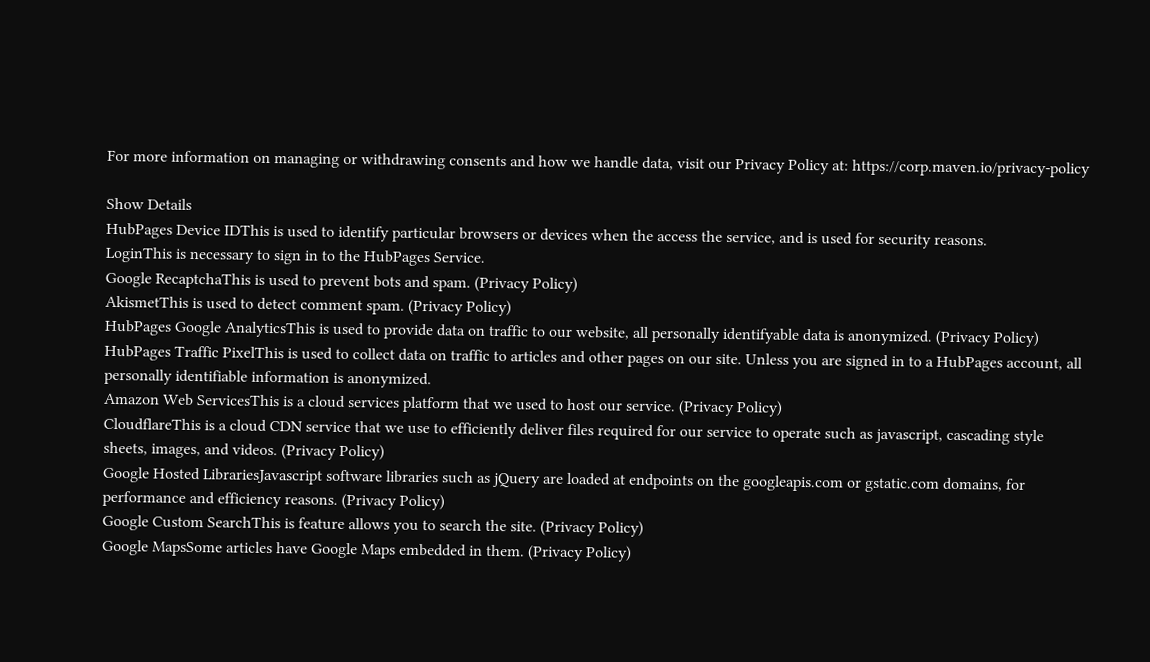For more information on managing or withdrawing consents and how we handle data, visit our Privacy Policy at: https://corp.maven.io/privacy-policy

Show Details
HubPages Device IDThis is used to identify particular browsers or devices when the access the service, and is used for security reasons.
LoginThis is necessary to sign in to the HubPages Service.
Google RecaptchaThis is used to prevent bots and spam. (Privacy Policy)
AkismetThis is used to detect comment spam. (Privacy Policy)
HubPages Google AnalyticsThis is used to provide data on traffic to our website, all personally identifyable data is anonymized. (Privacy Policy)
HubPages Traffic PixelThis is used to collect data on traffic to articles and other pages on our site. Unless you are signed in to a HubPages account, all personally identifiable information is anonymized.
Amazon Web ServicesThis is a cloud services platform that we used to host our service. (Privacy Policy)
CloudflareThis is a cloud CDN service that we use to efficiently deliver files required for our service to operate such as javascript, cascading style sheets, images, and videos. (Privacy Policy)
Google Hosted LibrariesJavascript software libraries such as jQuery are loaded at endpoints on the googleapis.com or gstatic.com domains, for performance and efficiency reasons. (Privacy Policy)
Google Custom SearchThis is feature allows you to search the site. (Privacy Policy)
Google MapsSome articles have Google Maps embedded in them. (Privacy Policy)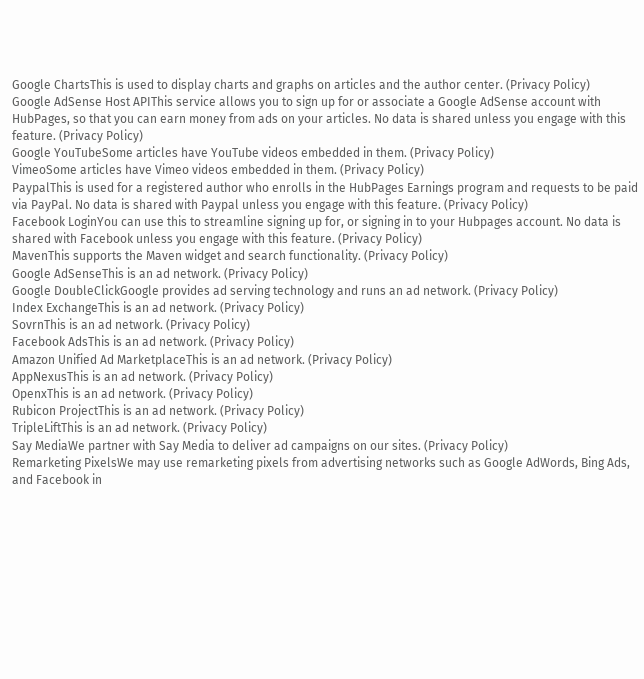Google ChartsThis is used to display charts and graphs on articles and the author center. (Privacy Policy)
Google AdSense Host APIThis service allows you to sign up for or associate a Google AdSense account with HubPages, so that you can earn money from ads on your articles. No data is shared unless you engage with this feature. (Privacy Policy)
Google YouTubeSome articles have YouTube videos embedded in them. (Privacy Policy)
VimeoSome articles have Vimeo videos embedded in them. (Privacy Policy)
PaypalThis is used for a registered author who enrolls in the HubPages Earnings program and requests to be paid via PayPal. No data is shared with Paypal unless you engage with this feature. (Privacy Policy)
Facebook LoginYou can use this to streamline signing up for, or signing in to your Hubpages account. No data is shared with Facebook unless you engage with this feature. (Privacy Policy)
MavenThis supports the Maven widget and search functionality. (Privacy Policy)
Google AdSenseThis is an ad network. (Privacy Policy)
Google DoubleClickGoogle provides ad serving technology and runs an ad network. (Privacy Policy)
Index ExchangeThis is an ad network. (Privacy Policy)
SovrnThis is an ad network. (Privacy Policy)
Facebook AdsThis is an ad network. (Privacy Policy)
Amazon Unified Ad MarketplaceThis is an ad network. (Privacy Policy)
AppNexusThis is an ad network. (Privacy Policy)
OpenxThis is an ad network. (Privacy Policy)
Rubicon ProjectThis is an ad network. (Privacy Policy)
TripleLiftThis is an ad network. (Privacy Policy)
Say MediaWe partner with Say Media to deliver ad campaigns on our sites. (Privacy Policy)
Remarketing PixelsWe may use remarketing pixels from advertising networks such as Google AdWords, Bing Ads, and Facebook in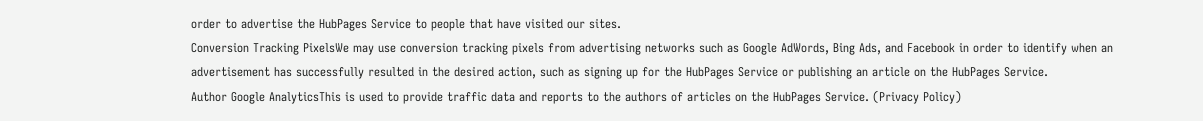order to advertise the HubPages Service to people that have visited our sites.
Conversion Tracking PixelsWe may use conversion tracking pixels from advertising networks such as Google AdWords, Bing Ads, and Facebook in order to identify when an advertisement has successfully resulted in the desired action, such as signing up for the HubPages Service or publishing an article on the HubPages Service.
Author Google AnalyticsThis is used to provide traffic data and reports to the authors of articles on the HubPages Service. (Privacy Policy)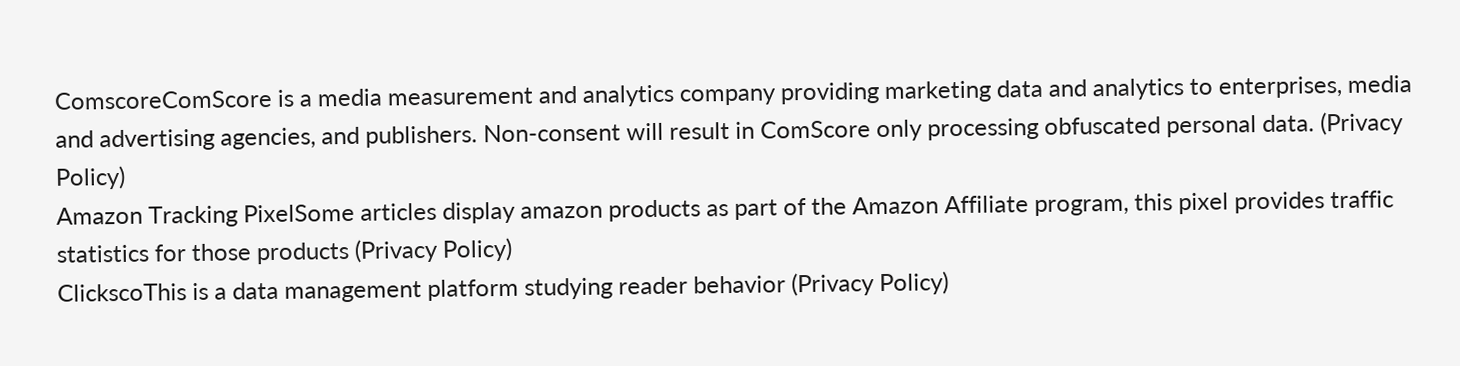ComscoreComScore is a media measurement and analytics company providing marketing data and analytics to enterprises, media and advertising agencies, and publishers. Non-consent will result in ComScore only processing obfuscated personal data. (Privacy Policy)
Amazon Tracking PixelSome articles display amazon products as part of the Amazon Affiliate program, this pixel provides traffic statistics for those products (Privacy Policy)
ClickscoThis is a data management platform studying reader behavior (Privacy Policy)